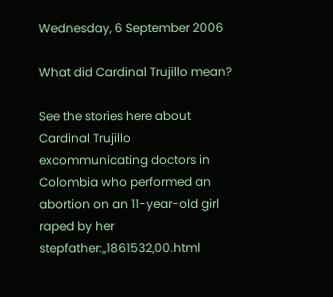Wednesday, 6 September 2006

What did Cardinal Trujillo mean?

See the stories here about Cardinal Trujillo excommunicating doctors in Colombia who performed an abortion on an 11-year-old girl raped by her stepfather:,,1861532,00.html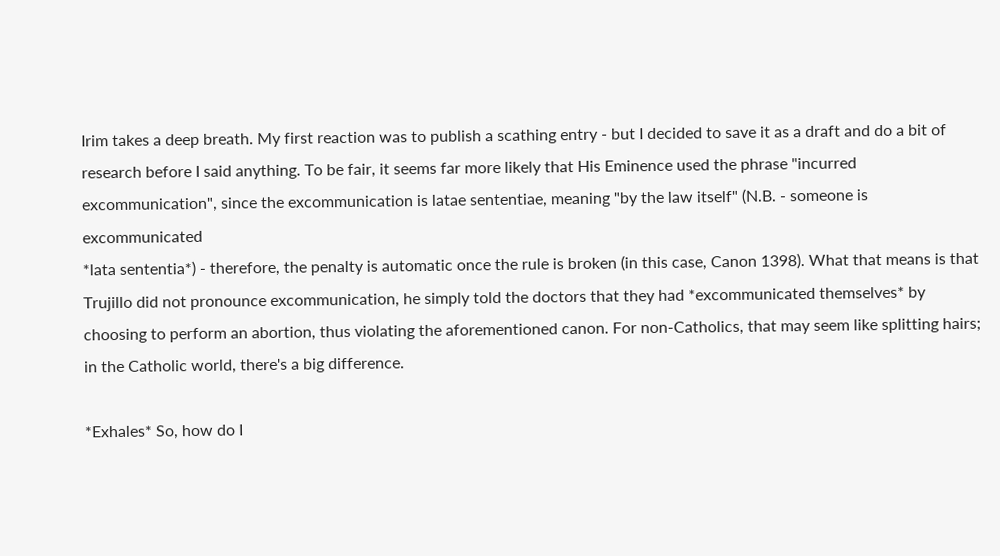Irim takes a deep breath. My first reaction was to publish a scathing entry - but I decided to save it as a draft and do a bit of research before I said anything. To be fair, it seems far more likely that His Eminence used the phrase "incurred excommunication", since the excommunication is latae sententiae, meaning "by the law itself" (N.B. - someone is excommunicated
*lata sententia*) - therefore, the penalty is automatic once the rule is broken (in this case, Canon 1398). What that means is that Trujillo did not pronounce excommunication, he simply told the doctors that they had *excommunicated themselves* by choosing to perform an abortion, thus violating the aforementioned canon. For non-Catholics, that may seem like splitting hairs; in the Catholic world, there's a big difference.

*Exhales* So, how do I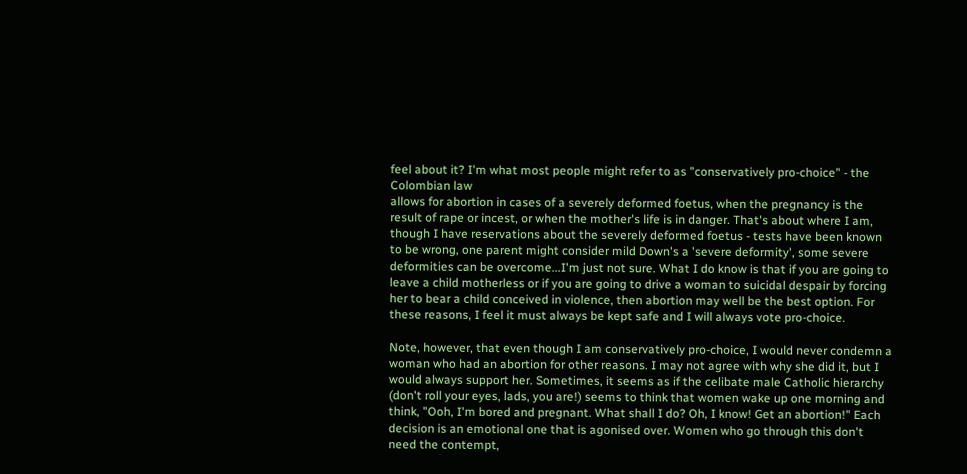feel about it? I'm what most people might refer to as "conservatively pro-choice" - the Colombian law
allows for abortion in cases of a severely deformed foetus, when the pregnancy is the result of rape or incest, or when the mother's life is in danger. That's about where I am, though I have reservations about the severely deformed foetus - tests have been known to be wrong, one parent might consider mild Down's a 'severe deformity', some severe deformities can be overcome...I'm just not sure. What I do know is that if you are going to leave a child motherless or if you are going to drive a woman to suicidal despair by forcing her to bear a child conceived in violence, then abortion may well be the best option. For these reasons, I feel it must always be kept safe and I will always vote pro-choice.

Note, however, that even though I am conservatively pro-choice, I would never condemn a woman who had an abortion for other reasons. I may not agree with why she did it, but I would always support her. Sometimes, it seems as if the celibate male Catholic hierarchy (don't roll your eyes, lads, you are!) seems to think that women wake up one morning and think, "Ooh, I'm bored and pregnant. What shall I do? Oh, I know! Get an abortion!" Each decision is an emotional one that is agonised over. Women who go through this don't need the contempt,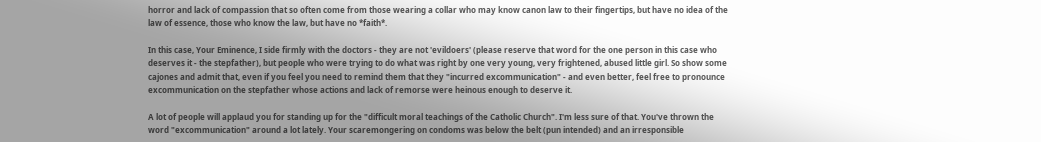horror and lack of compassion that so often come from those wearing a collar who may know canon law to their fingertips, but have no idea of the law of essence, those who know the law, but have no *faith*.

In this case, Your Eminence, I side firmly with the doctors - they are not 'evildoers' (please reserve that word for the one person in this case who deserves it - the stepfather), but people who were trying to do what was right by one very young, very frightened, abused little girl. So show some cajones and admit that, even if you feel you need to remind them that they "incurred excommunication" - and even better, feel free to pronounce excommunication on the stepfather whose actions and lack of remorse were heinous enough to deserve it.

A lot of people will applaud you for standing up for the "difficult moral teachings of the Catholic Church". I'm less sure of that. You've thrown the word "excommunication" around a lot lately. Your scaremongering on condoms was below the belt (pun intended) and an irresponsible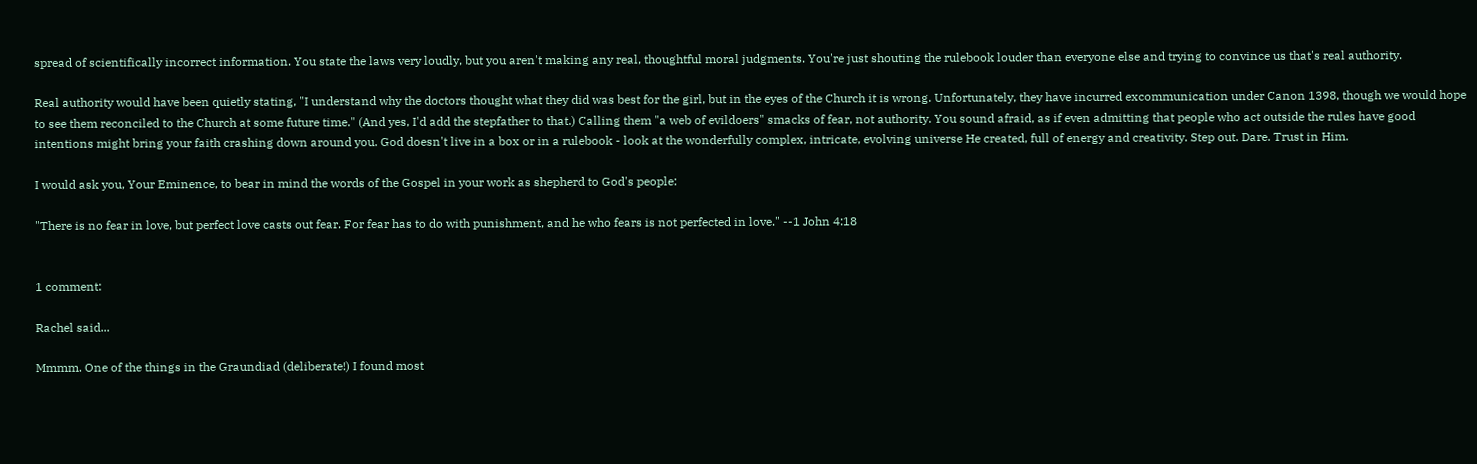spread of scientifically incorrect information. You state the laws very loudly, but you aren't making any real, thoughtful moral judgments. You're just shouting the rulebook louder than everyone else and trying to convince us that's real authority.

Real authority would have been quietly stating, "I understand why the doctors thought what they did was best for the girl, but in the eyes of the Church it is wrong. Unfortunately, they have incurred excommunication under Canon 1398, though we would hope to see them reconciled to the Church at some future time." (And yes, I'd add the stepfather to that.) Calling them "a web of evildoers" smacks of fear, not authority. You sound afraid, as if even admitting that people who act outside the rules have good intentions might bring your faith crashing down around you. God doesn't live in a box or in a rulebook - look at the wonderfully complex, intricate, evolving universe He created, full of energy and creativity. Step out. Dare. Trust in Him.

I would ask you, Your Eminence, to bear in mind the words of the Gospel in your work as shepherd to God's people:

"There is no fear in love, but perfect love casts out fear. For fear has to do with punishment, and he who fears is not perfected in love." --1 John 4:18


1 comment:

Rachel said...

Mmmm. One of the things in the Graundiad (deliberate!) I found most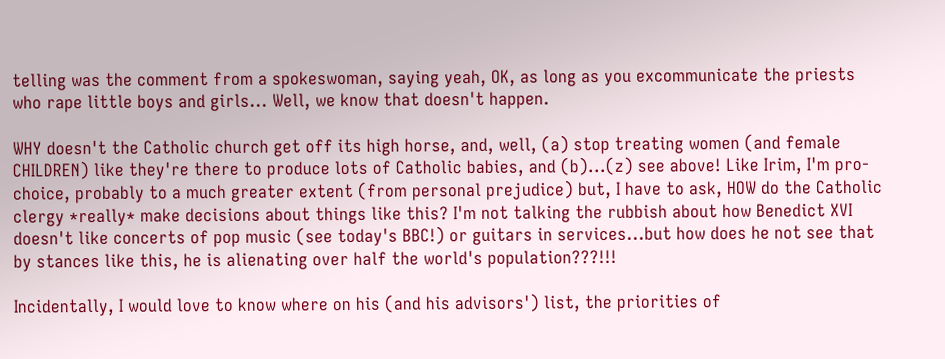telling was the comment from a spokeswoman, saying yeah, OK, as long as you excommunicate the priests who rape little boys and girls... Well, we know that doesn't happen.

WHY doesn't the Catholic church get off its high horse, and, well, (a) stop treating women (and female CHILDREN) like they're there to produce lots of Catholic babies, and (b)...(z) see above! Like Irim, I'm pro-choice, probably to a much greater extent (from personal prejudice) but, I have to ask, HOW do the Catholic clergy *really* make decisions about things like this? I'm not talking the rubbish about how Benedict XVI doesn't like concerts of pop music (see today's BBC!) or guitars in services...but how does he not see that by stances like this, he is alienating over half the world's population???!!!

Incidentally, I would love to know where on his (and his advisors') list, the priorities of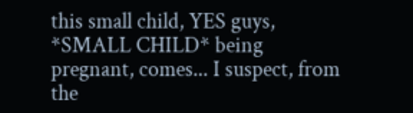this small child, YES guys, *SMALL CHILD* being pregnant, comes... I suspect, from the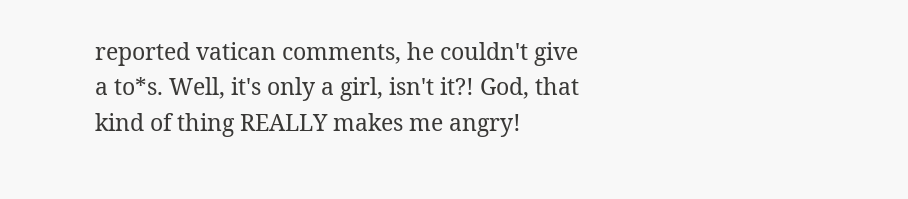reported vatican comments, he couldn't give a to*s. Well, it's only a girl, isn't it?! God, that kind of thing REALLY makes me angry!